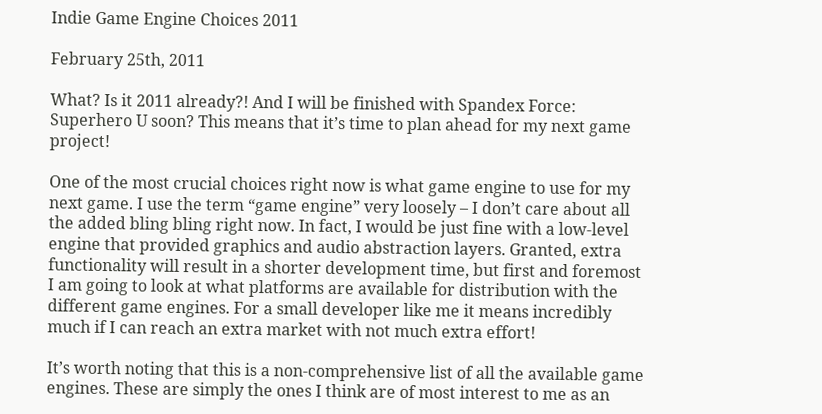Indie Game Engine Choices 2011

February 25th, 2011

What? Is it 2011 already?! And I will be finished with Spandex Force: Superhero U soon? This means that it’s time to plan ahead for my next game project!

One of the most crucial choices right now is what game engine to use for my next game. I use the term “game engine” very loosely – I don’t care about all the added bling bling right now. In fact, I would be just fine with a low-level engine that provided graphics and audio abstraction layers. Granted, extra functionality will result in a shorter development time, but first and foremost I am going to look at what platforms are available for distribution with the different game engines. For a small developer like me it means incredibly much if I can reach an extra market with not much extra effort!

It’s worth noting that this is a non-comprehensive list of all the available game engines. These are simply the ones I think are of most interest to me as an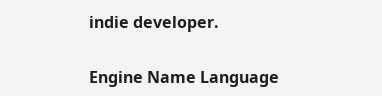indie developer.

Engine Name Language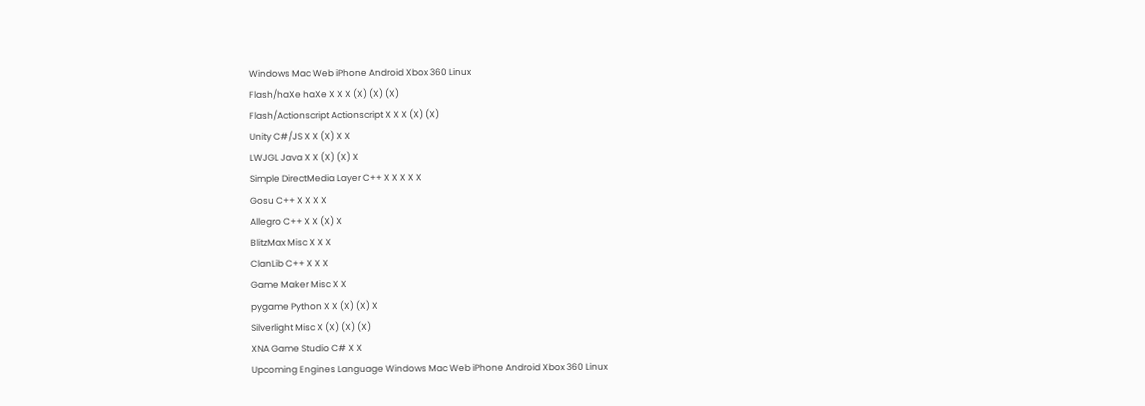Windows Mac Web iPhone Android Xbox 360 Linux
Flash/haXe haXe X X X (X) (X) (X)
Flash/Actionscript Actionscript X X X (X) (X)
Unity C#/JS X X (X) X X
LWJGL Java X X (X) (X) X
Simple DirectMedia Layer C++ X X X X X
Gosu C++ X X X X
Allegro C++ X X (X) X
BlitzMax Misc X X X
ClanLib C++ X X X
Game Maker Misc X X
pygame Python X X (X) (X) X
Silverlight Misc X (X) (X) (X)
XNA Game Studio C# X X
Upcoming Engines Language Windows Mac Web iPhone Android Xbox 360 Linux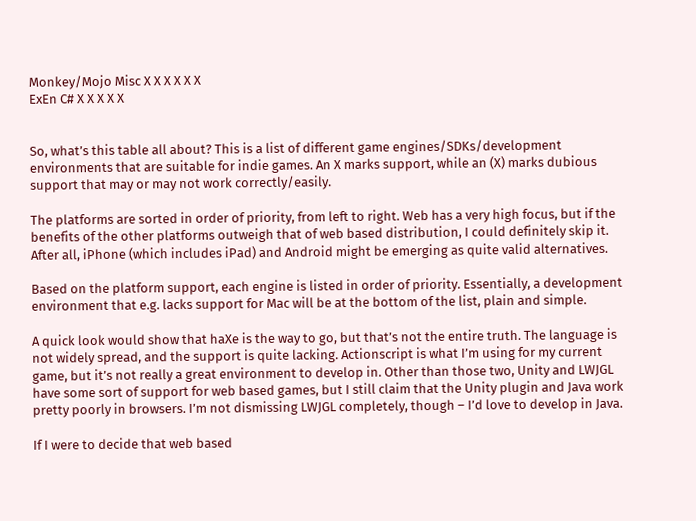Monkey/Mojo Misc X X X X X X
ExEn C# X X X X X


So, what’s this table all about? This is a list of different game engines/SDKs/development environments that are suitable for indie games. An X marks support, while an (X) marks dubious support that may or may not work correctly/easily.

The platforms are sorted in order of priority, from left to right. Web has a very high focus, but if the benefits of the other platforms outweigh that of web based distribution, I could definitely skip it. After all, iPhone (which includes iPad) and Android might be emerging as quite valid alternatives.

Based on the platform support, each engine is listed in order of priority. Essentially, a development environment that e.g. lacks support for Mac will be at the bottom of the list, plain and simple.

A quick look would show that haXe is the way to go, but that’s not the entire truth. The language is not widely spread, and the support is quite lacking. Actionscript is what I’m using for my current game, but it’s not really a great environment to develop in. Other than those two, Unity and LWJGL have some sort of support for web based games, but I still claim that the Unity plugin and Java work pretty poorly in browsers. I’m not dismissing LWJGL completely, though – I’d love to develop in Java.

If I were to decide that web based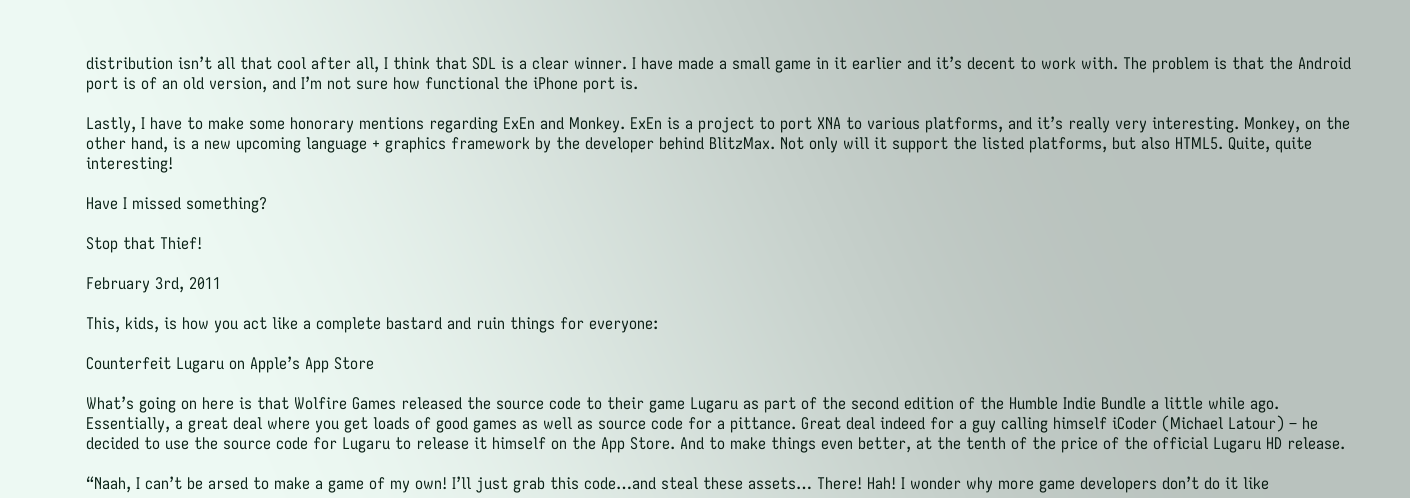distribution isn’t all that cool after all, I think that SDL is a clear winner. I have made a small game in it earlier and it’s decent to work with. The problem is that the Android port is of an old version, and I’m not sure how functional the iPhone port is.

Lastly, I have to make some honorary mentions regarding ExEn and Monkey. ExEn is a project to port XNA to various platforms, and it’s really very interesting. Monkey, on the other hand, is a new upcoming language + graphics framework by the developer behind BlitzMax. Not only will it support the listed platforms, but also HTML5. Quite, quite interesting!

Have I missed something?

Stop that Thief!

February 3rd, 2011

This, kids, is how you act like a complete bastard and ruin things for everyone:

Counterfeit Lugaru on Apple’s App Store

What’s going on here is that Wolfire Games released the source code to their game Lugaru as part of the second edition of the Humble Indie Bundle a little while ago. Essentially, a great deal where you get loads of good games as well as source code for a pittance. Great deal indeed for a guy calling himself iCoder (Michael Latour) – he decided to use the source code for Lugaru to release it himself on the App Store. And to make things even better, at the tenth of the price of the official Lugaru HD release.

“Naah, I can’t be arsed to make a game of my own! I’ll just grab this code…and steal these assets… There! Hah! I wonder why more game developers don’t do it like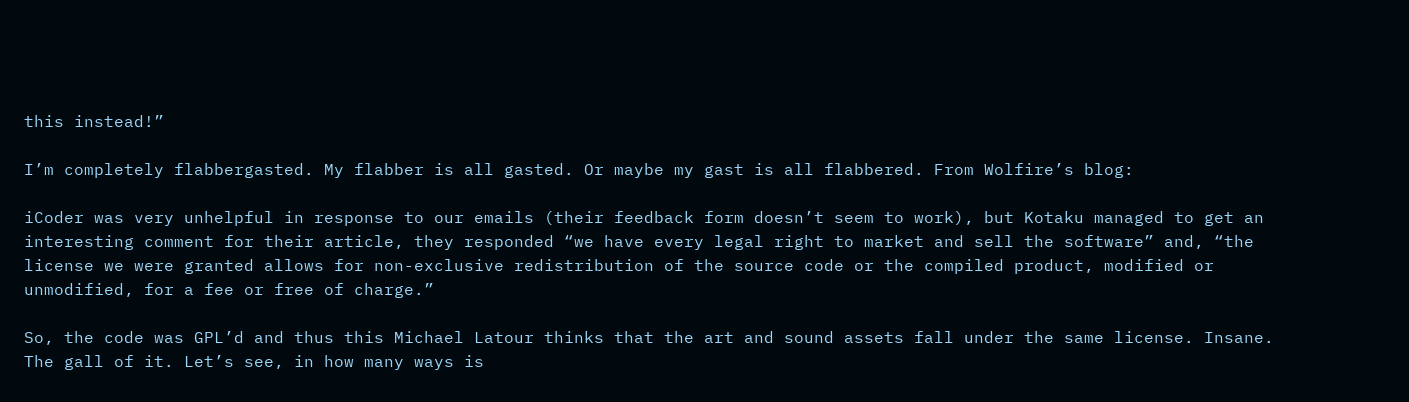this instead!”

I’m completely flabbergasted. My flabber is all gasted. Or maybe my gast is all flabbered. From Wolfire’s blog:

iCoder was very unhelpful in response to our emails (their feedback form doesn’t seem to work), but Kotaku managed to get an interesting comment for their article, they responded “we have every legal right to market and sell the software” and, “the license we were granted allows for non-exclusive redistribution of the source code or the compiled product, modified or unmodified, for a fee or free of charge.”

So, the code was GPL’d and thus this Michael Latour thinks that the art and sound assets fall under the same license. Insane. The gall of it. Let’s see, in how many ways is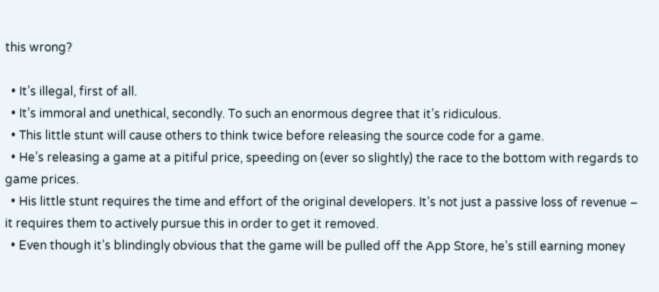this wrong?

  • It’s illegal, first of all.
  • It’s immoral and unethical, secondly. To such an enormous degree that it’s ridiculous.
  • This little stunt will cause others to think twice before releasing the source code for a game.
  • He’s releasing a game at a pitiful price, speeding on (ever so slightly) the race to the bottom with regards to game prices.
  • His little stunt requires the time and effort of the original developers. It’s not just a passive loss of revenue – it requires them to actively pursue this in order to get it removed.
  • Even though it’s blindingly obvious that the game will be pulled off the App Store, he’s still earning money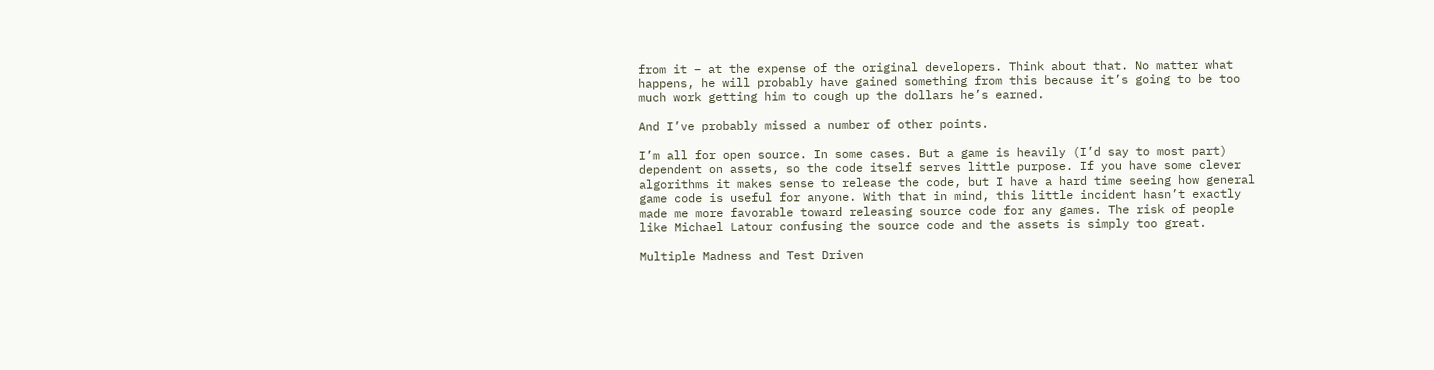from it – at the expense of the original developers. Think about that. No matter what happens, he will probably have gained something from this because it’s going to be too much work getting him to cough up the dollars he’s earned.

And I’ve probably missed a number of other points.

I’m all for open source. In some cases. But a game is heavily (I’d say to most part) dependent on assets, so the code itself serves little purpose. If you have some clever algorithms it makes sense to release the code, but I have a hard time seeing how general game code is useful for anyone. With that in mind, this little incident hasn’t exactly made me more favorable toward releasing source code for any games. The risk of people like Michael Latour confusing the source code and the assets is simply too great.

Multiple Madness and Test Driven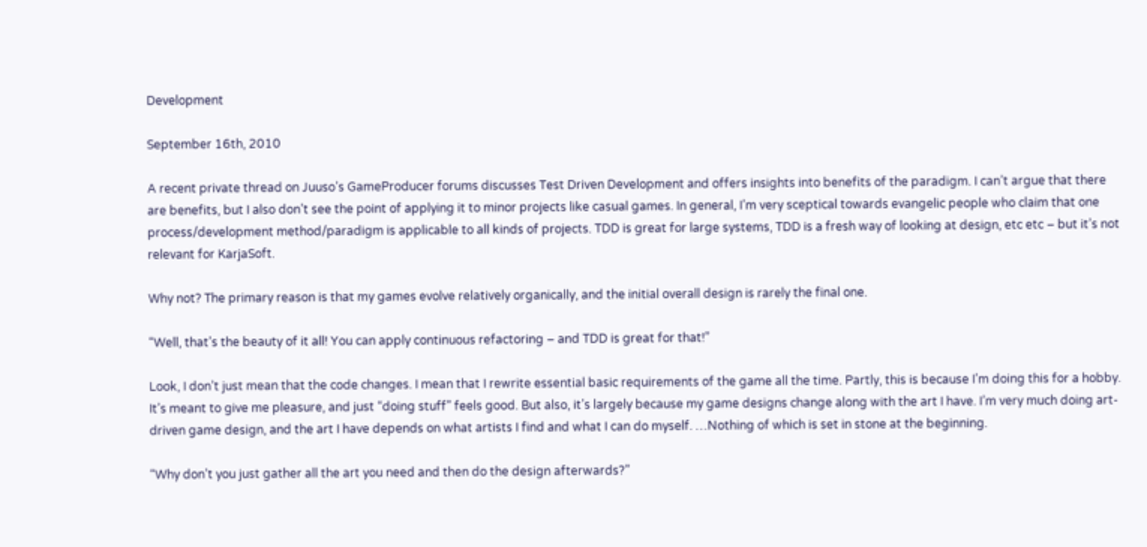Development

September 16th, 2010

A recent private thread on Juuso’s GameProducer forums discusses Test Driven Development and offers insights into benefits of the paradigm. I can’t argue that there are benefits, but I also don’t see the point of applying it to minor projects like casual games. In general, I’m very sceptical towards evangelic people who claim that one process/development method/paradigm is applicable to all kinds of projects. TDD is great for large systems, TDD is a fresh way of looking at design, etc etc – but it’s not relevant for KarjaSoft.

Why not? The primary reason is that my games evolve relatively organically, and the initial overall design is rarely the final one.

“Well, that’s the beauty of it all! You can apply continuous refactoring – and TDD is great for that!”

Look, I don’t just mean that the code changes. I mean that I rewrite essential basic requirements of the game all the time. Partly, this is because I’m doing this for a hobby. It’s meant to give me pleasure, and just “doing stuff” feels good. But also, it’s largely because my game designs change along with the art I have. I’m very much doing art-driven game design, and the art I have depends on what artists I find and what I can do myself. …Nothing of which is set in stone at the beginning.

“Why don’t you just gather all the art you need and then do the design afterwards?”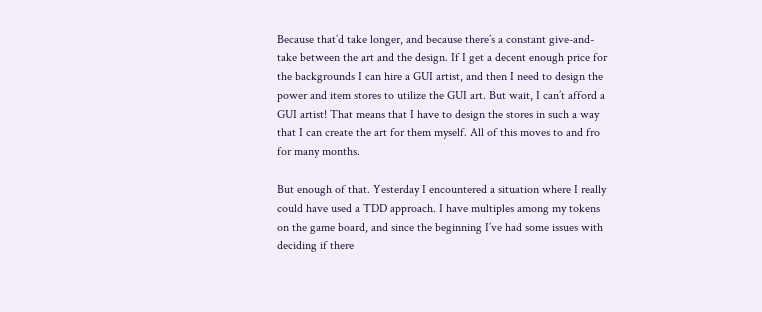Because that’d take longer, and because there’s a constant give-and-take between the art and the design. If I get a decent enough price for the backgrounds I can hire a GUI artist, and then I need to design the power and item stores to utilize the GUI art. But wait, I can’t afford a GUI artist! That means that I have to design the stores in such a way that I can create the art for them myself. All of this moves to and fro for many months.

But enough of that. Yesterday I encountered a situation where I really could have used a TDD approach. I have multiples among my tokens on the game board, and since the beginning I’ve had some issues with deciding if there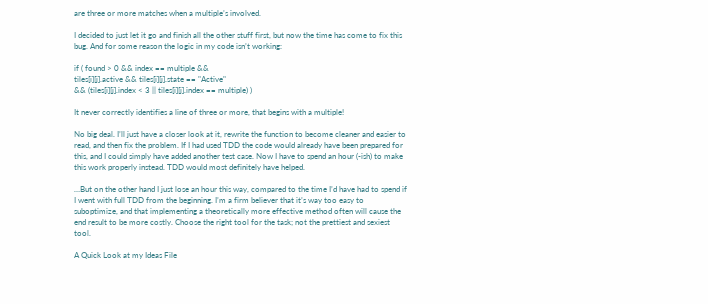are three or more matches when a multiple’s involved.

I decided to just let it go and finish all the other stuff first, but now the time has come to fix this bug. And for some reason the logic in my code isn’t working:

if ( found > 0 && index == multiple &&
tiles[i][j].active && tiles[i][j].state == "Active"
&& (tiles[i][j].index < 3 || tiles[i][j].index == multiple) )

It never correctly identifies a line of three or more, that begins with a multiple!

No big deal. I’ll just have a closer look at it, rewrite the function to become cleaner and easier to read, and then fix the problem. If I had used TDD the code would already have been prepared for this, and I could simply have added another test case. Now I have to spend an hour (-ish) to make this work properly instead. TDD would most definitely have helped.

…But on the other hand I just lose an hour this way, compared to the time I’d have had to spend if I went with full TDD from the beginning. I’m a firm believer that it’s way too easy to suboptimize, and that implementing a theoretically more effective method often will cause the end result to be more costly. Choose the right tool for the task; not the prettiest and sexiest tool.

A Quick Look at my Ideas File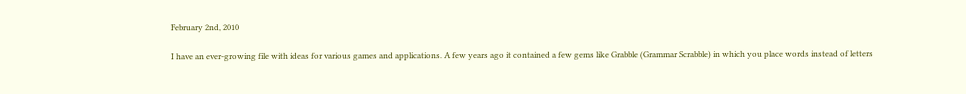February 2nd, 2010

I have an ever-growing file with ideas for various games and applications. A few years ago it contained a few gems like Grabble (Grammar Scrabble) in which you place words instead of letters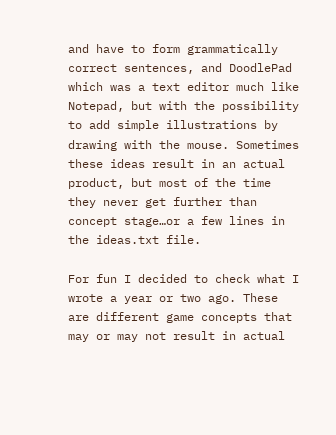and have to form grammatically correct sentences, and DoodlePad which was a text editor much like Notepad, but with the possibility to add simple illustrations by drawing with the mouse. Sometimes these ideas result in an actual product, but most of the time they never get further than concept stage…or a few lines in the ideas.txt file.

For fun I decided to check what I wrote a year or two ago. These are different game concepts that may or may not result in actual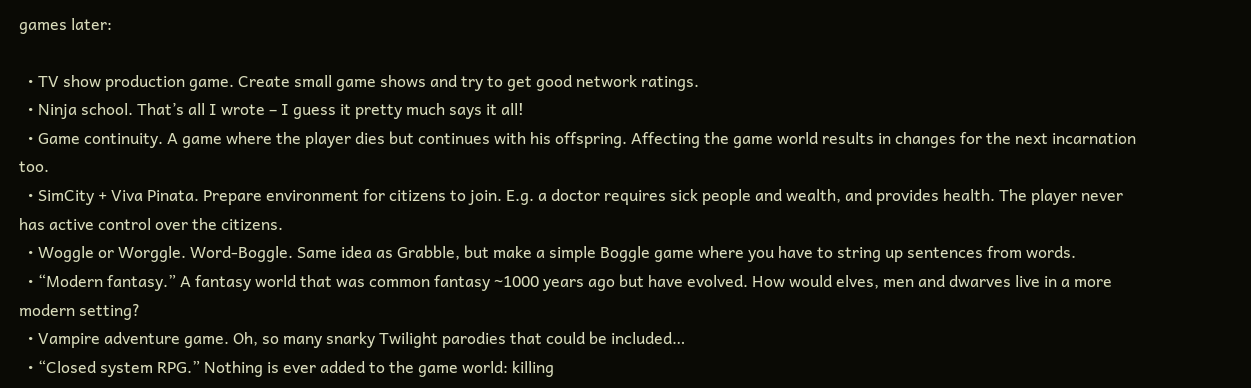games later:

  • TV show production game. Create small game shows and try to get good network ratings.
  • Ninja school. That’s all I wrote – I guess it pretty much says it all!
  • Game continuity. A game where the player dies but continues with his offspring. Affecting the game world results in changes for the next incarnation too.
  • SimCity + Viva Pinata. Prepare environment for citizens to join. E.g. a doctor requires sick people and wealth, and provides health. The player never has active control over the citizens.
  • Woggle or Worggle. Word-Boggle. Same idea as Grabble, but make a simple Boggle game where you have to string up sentences from words.
  • “Modern fantasy.” A fantasy world that was common fantasy ~1000 years ago but have evolved. How would elves, men and dwarves live in a more modern setting?
  • Vampire adventure game. Oh, so many snarky Twilight parodies that could be included…
  • “Closed system RPG.” Nothing is ever added to the game world: killing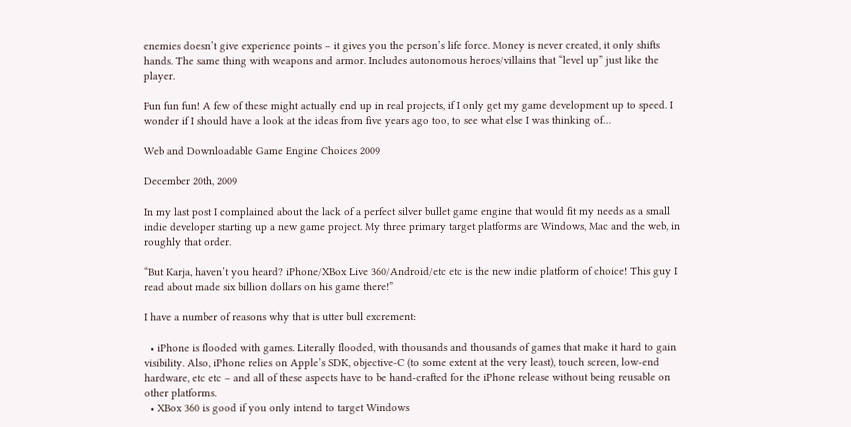enemies doesn’t give experience points – it gives you the person’s life force. Money is never created, it only shifts hands. The same thing with weapons and armor. Includes autonomous heroes/villains that “level up” just like the player.

Fun fun fun! A few of these might actually end up in real projects, if I only get my game development up to speed. I wonder if I should have a look at the ideas from five years ago too, to see what else I was thinking of…

Web and Downloadable Game Engine Choices 2009

December 20th, 2009

In my last post I complained about the lack of a perfect silver bullet game engine that would fit my needs as a small indie developer starting up a new game project. My three primary target platforms are Windows, Mac and the web, in roughly that order.

“But Karja, haven’t you heard? iPhone/XBox Live 360/Android/etc etc is the new indie platform of choice! This guy I read about made six billion dollars on his game there!”

I have a number of reasons why that is utter bull excrement:

  • iPhone is flooded with games. Literally flooded, with thousands and thousands of games that make it hard to gain visibility. Also, iPhone relies on Apple’s SDK, objective-C (to some extent at the very least), touch screen, low-end hardware, etc etc – and all of these aspects have to be hand-crafted for the iPhone release without being reusable on other platforms.
  • XBox 360 is good if you only intend to target Windows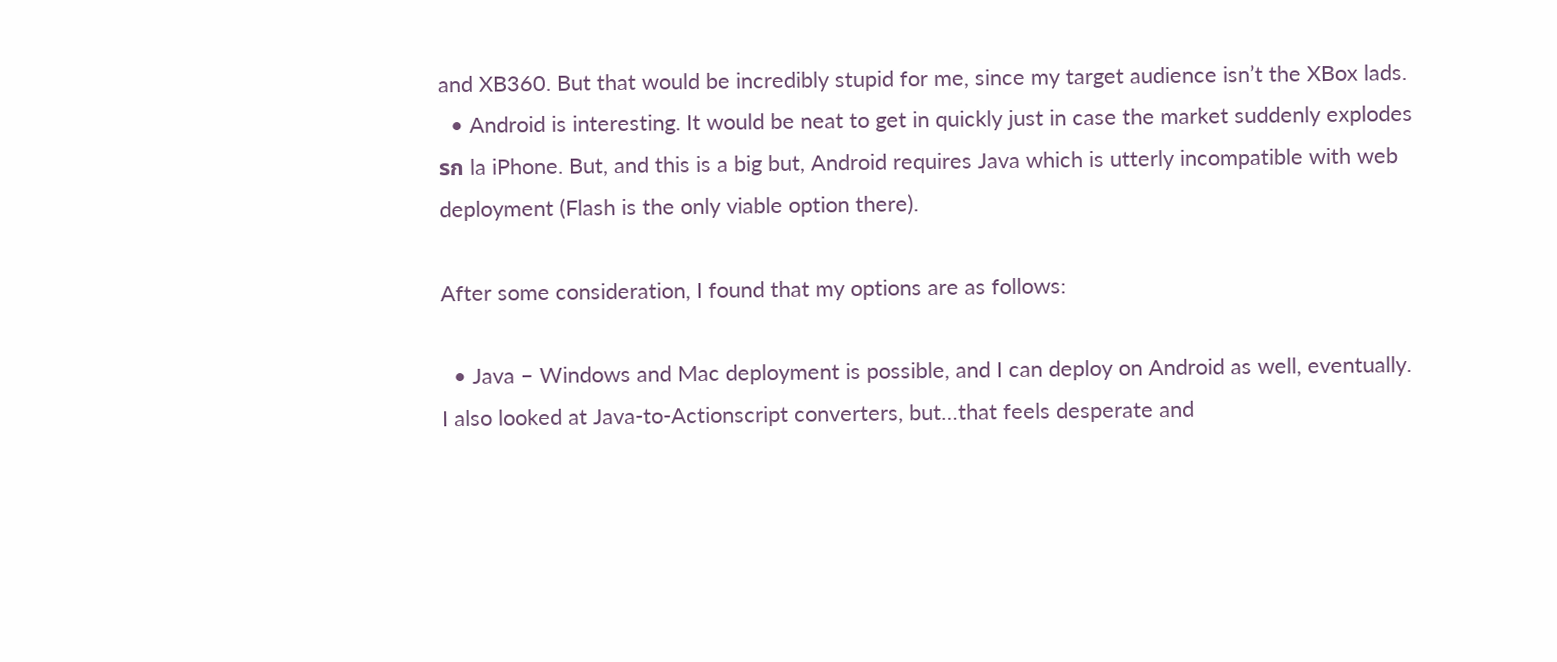and XB360. But that would be incredibly stupid for me, since my target audience isn’t the XBox lads.
  • Android is interesting. It would be neat to get in quickly just in case the market suddenly explodes รก la iPhone. But, and this is a big but, Android requires Java which is utterly incompatible with web deployment (Flash is the only viable option there).

After some consideration, I found that my options are as follows:

  • Java – Windows and Mac deployment is possible, and I can deploy on Android as well, eventually. I also looked at Java-to-Actionscript converters, but…that feels desperate and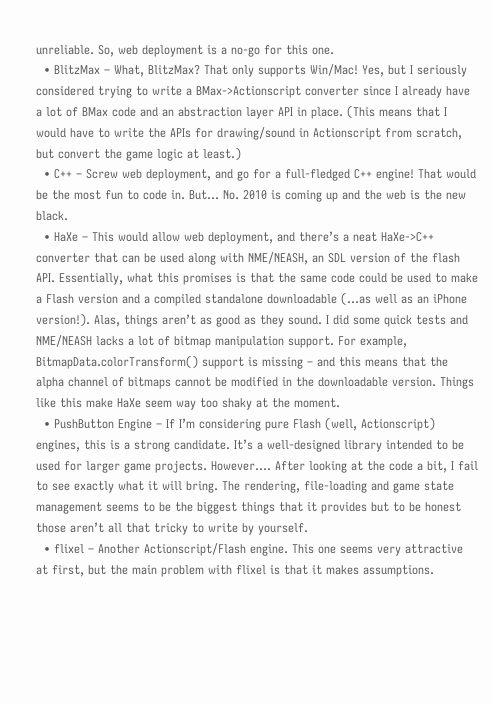unreliable. So, web deployment is a no-go for this one.
  • BlitzMax – What, BlitzMax? That only supports Win/Mac! Yes, but I seriously considered trying to write a BMax->Actionscript converter since I already have a lot of BMax code and an abstraction layer API in place. (This means that I would have to write the APIs for drawing/sound in Actionscript from scratch, but convert the game logic at least.)
  • C++ – Screw web deployment, and go for a full-fledged C++ engine! That would be the most fun to code in. But… No. 2010 is coming up and the web is the new black.
  • HaXe – This would allow web deployment, and there’s a neat HaXe->C++ converter that can be used along with NME/NEASH, an SDL version of the flash API. Essentially, what this promises is that the same code could be used to make a Flash version and a compiled standalone downloadable (…as well as an iPhone version!). Alas, things aren’t as good as they sound. I did some quick tests and NME/NEASH lacks a lot of bitmap manipulation support. For example, BitmapData.colorTransform() support is missing – and this means that the alpha channel of bitmaps cannot be modified in the downloadable version. Things like this make HaXe seem way too shaky at the moment.
  • PushButton Engine – If I’m considering pure Flash (well, Actionscript) engines, this is a strong candidate. It’s a well-designed library intended to be used for larger game projects. However…. After looking at the code a bit, I fail to see exactly what it will bring. The rendering, file-loading and game state management seems to be the biggest things that it provides but to be honest those aren’t all that tricky to write by yourself.
  • flixel – Another Actionscript/Flash engine. This one seems very attractive at first, but the main problem with flixel is that it makes assumptions.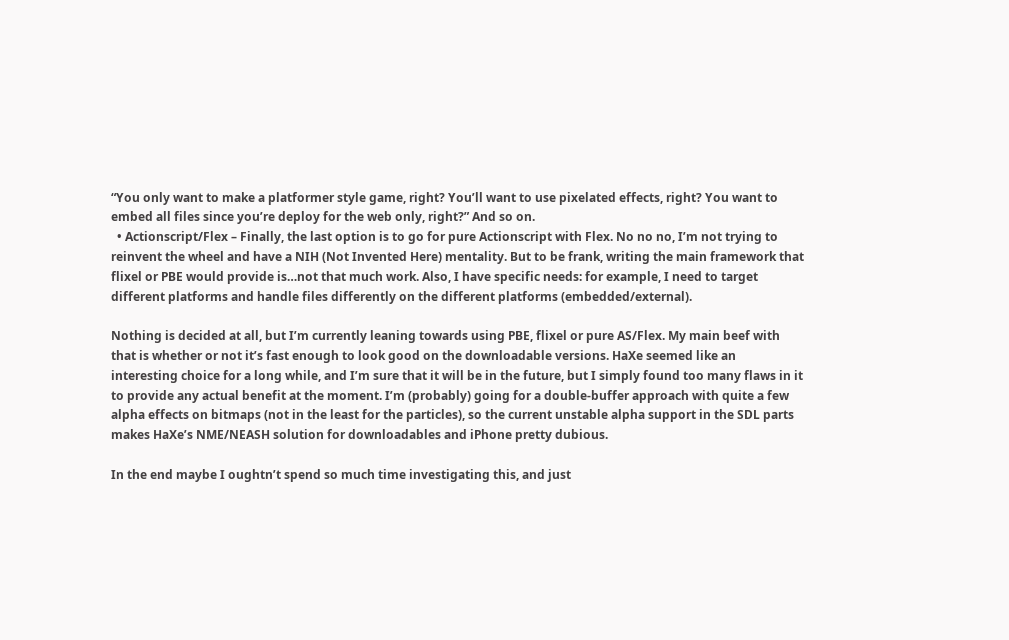“You only want to make a platformer style game, right? You’ll want to use pixelated effects, right? You want to embed all files since you’re deploy for the web only, right?” And so on.
  • Actionscript/Flex – Finally, the last option is to go for pure Actionscript with Flex. No no no, I’m not trying to reinvent the wheel and have a NIH (Not Invented Here) mentality. But to be frank, writing the main framework that flixel or PBE would provide is…not that much work. Also, I have specific needs: for example, I need to target different platforms and handle files differently on the different platforms (embedded/external).

Nothing is decided at all, but I’m currently leaning towards using PBE, flixel or pure AS/Flex. My main beef with that is whether or not it’s fast enough to look good on the downloadable versions. HaXe seemed like an interesting choice for a long while, and I’m sure that it will be in the future, but I simply found too many flaws in it to provide any actual benefit at the moment. I’m (probably) going for a double-buffer approach with quite a few alpha effects on bitmaps (not in the least for the particles), so the current unstable alpha support in the SDL parts makes HaXe’s NME/NEASH solution for downloadables and iPhone pretty dubious.

In the end maybe I oughtn’t spend so much time investigating this, and just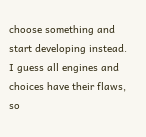choose something and start developing instead. I guess all engines and choices have their flaws, so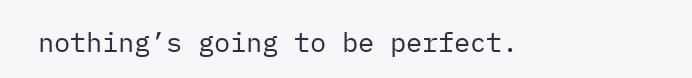nothing’s going to be perfect.